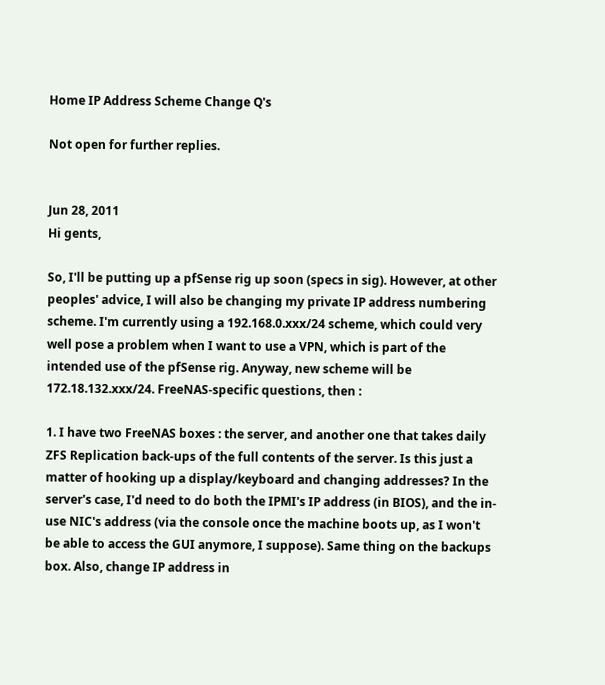Home IP Address Scheme Change Q's

Not open for further replies.


Jun 28, 2011
Hi gents,

So, I'll be putting up a pfSense rig up soon (specs in sig). However, at other peoples' advice, I will also be changing my private IP address numbering scheme. I'm currently using a 192.168.0.xxx/24 scheme, which could very well pose a problem when I want to use a VPN, which is part of the intended use of the pfSense rig. Anyway, new scheme will be 172.18.132.xxx/24. FreeNAS-specific questions, then :

1. I have two FreeNAS boxes : the server, and another one that takes daily ZFS Replication back-ups of the full contents of the server. Is this just a matter of hooking up a display/keyboard and changing addresses? In the server's case, I'd need to do both the IPMI's IP address (in BIOS), and the in-use NIC's address (via the console once the machine boots up, as I won't be able to access the GUI anymore, I suppose). Same thing on the backups box. Also, change IP address in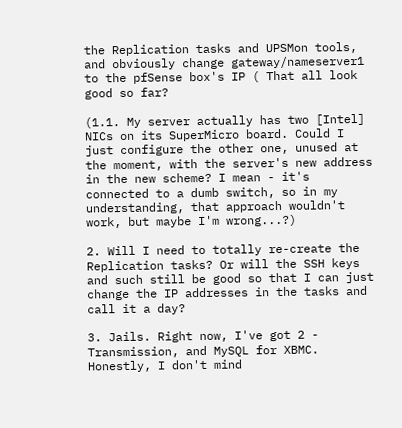the Replication tasks and UPSMon tools, and obviously change gateway/nameserver1 to the pfSense box's IP ( That all look good so far?

(1.1. My server actually has two [Intel] NICs on its SuperMicro board. Could I just configure the other one, unused at the moment, with the server's new address in the new scheme? I mean - it's connected to a dumb switch, so in my understanding, that approach wouldn't work, but maybe I'm wrong...?)

2. Will I need to totally re-create the Replication tasks? Or will the SSH keys and such still be good so that I can just change the IP addresses in the tasks and call it a day?

3. Jails. Right now, I've got 2 - Transmission, and MySQL for XBMC. Honestly, I don't mind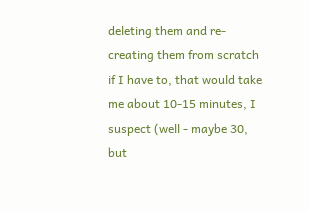deleting them and re-creating them from scratch if I have to, that would take me about 10-15 minutes, I suspect (well - maybe 30, but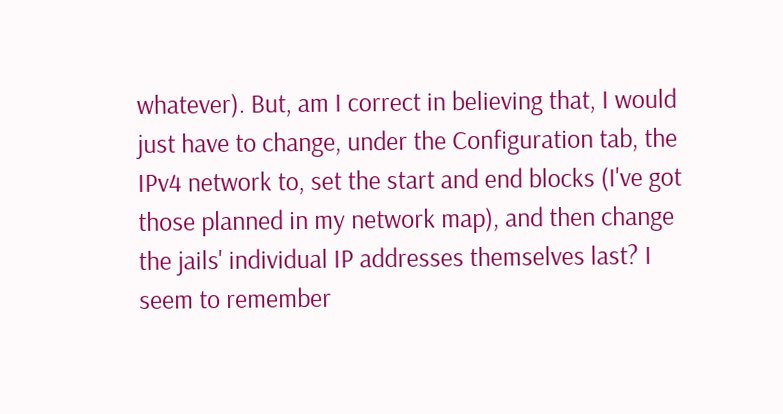whatever). But, am I correct in believing that, I would just have to change, under the Configuration tab, the IPv4 network to, set the start and end blocks (I've got those planned in my network map), and then change the jails' individual IP addresses themselves last? I seem to remember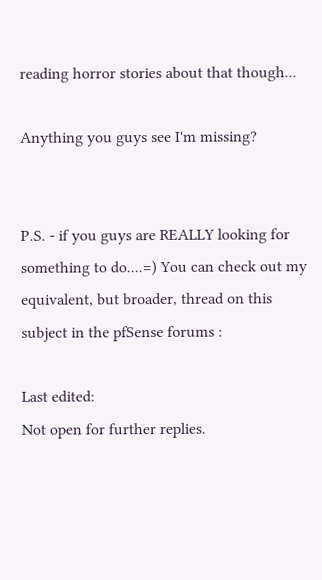reading horror stories about that though...

Anything you guys see I'm missing?


P.S. - if you guys are REALLY looking for something to do....=) You can check out my equivalent, but broader, thread on this subject in the pfSense forums :

Last edited:
Not open for further replies.